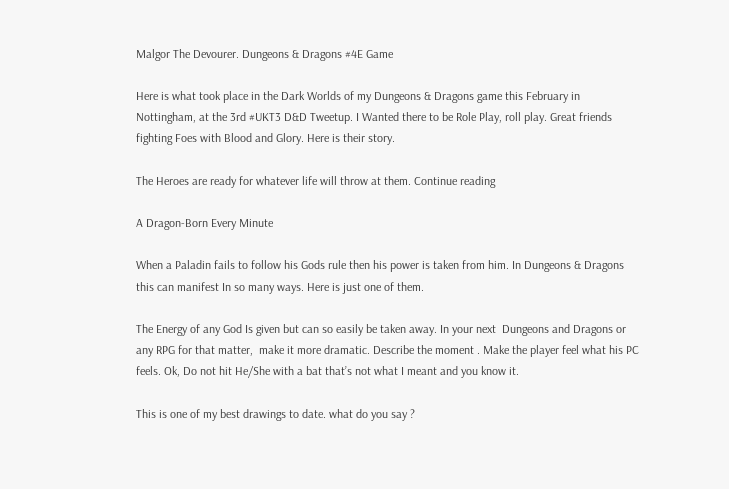Malgor The Devourer. Dungeons & Dragons #4E Game

Here is what took place in the Dark Worlds of my Dungeons & Dragons game this February in Nottingham, at the 3rd #UKT3 D&D Tweetup. I Wanted there to be Role Play, roll play. Great friends fighting Foes with Blood and Glory. Here is their story.

The Heroes are ready for whatever life will throw at them. Continue reading

A Dragon-Born Every Minute

When a Paladin fails to follow his Gods rule then his power is taken from him. In Dungeons & Dragons this can manifest In so many ways. Here is just one of them.

The Energy of any God Is given but can so easily be taken away. In your next  Dungeons and Dragons or any RPG for that matter,  make it more dramatic. Describe the moment . Make the player feel what his PC feels. Ok, Do not hit He/She with a bat that’s not what I meant and you know it.

This is one of my best drawings to date. what do you say ?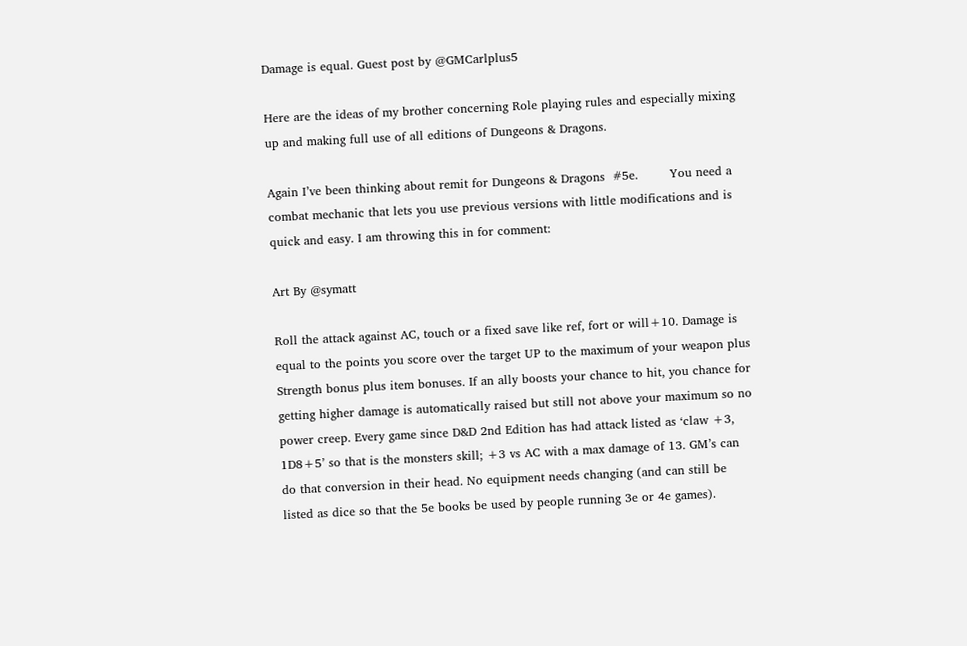Damage is equal. Guest post by @GMCarlplus5

Here are the ideas of my brother concerning Role playing rules and especially mixing up and making full use of all editions of Dungeons & Dragons.

Again I’ve been thinking about remit for Dungeons & Dragons  #5e.        You need a combat mechanic that lets you use previous versions with little modifications and is quick and easy. I am throwing this in for comment:

Art By @symatt

Roll the attack against AC, touch or a fixed save like ref, fort or will+10. Damage is equal to the points you score over the target UP to the maximum of your weapon plus Strength bonus plus item bonuses. If an ally boosts your chance to hit, you chance for getting higher damage is automatically raised but still not above your maximum so no power creep. Every game since D&D 2nd Edition has had attack listed as ‘claw +3, 1D8+5’ so that is the monsters skill; +3 vs AC with a max damage of 13. GM’s can do that conversion in their head. No equipment needs changing (and can still be listed as dice so that the 5e books be used by people running 3e or 4e games).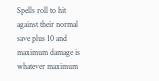Spells roll to hit against their normal save plus 10 and maximum damage is whatever maximum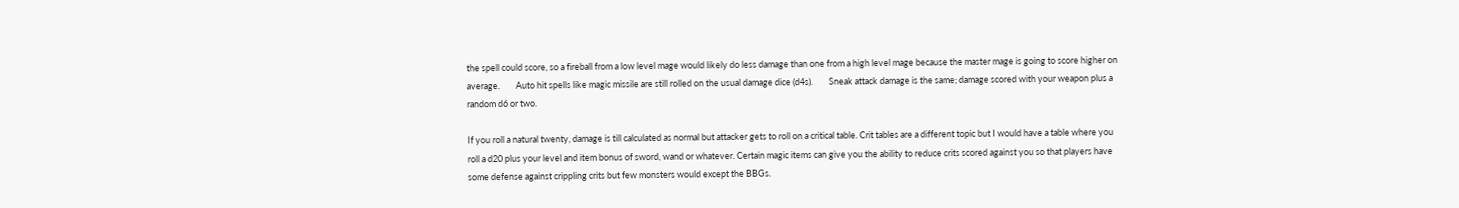the spell could score, so a fireball from a low level mage would likely do less damage than one from a high level mage because the master mage is going to score higher on average.        Auto hit spells like magic missile are still rolled on the usual damage dice (d4s).        Sneak attack damage is the same; damage scored with your weapon plus a random d6 or two.

If you roll a natural twenty, damage is till calculated as normal but attacker gets to roll on a critical table. Crit tables are a different topic but I would have a table where you roll a d20 plus your level and item bonus of sword, wand or whatever. Certain magic items can give you the ability to reduce crits scored against you so that players have some defense against crippling crits but few monsters would except the BBGs.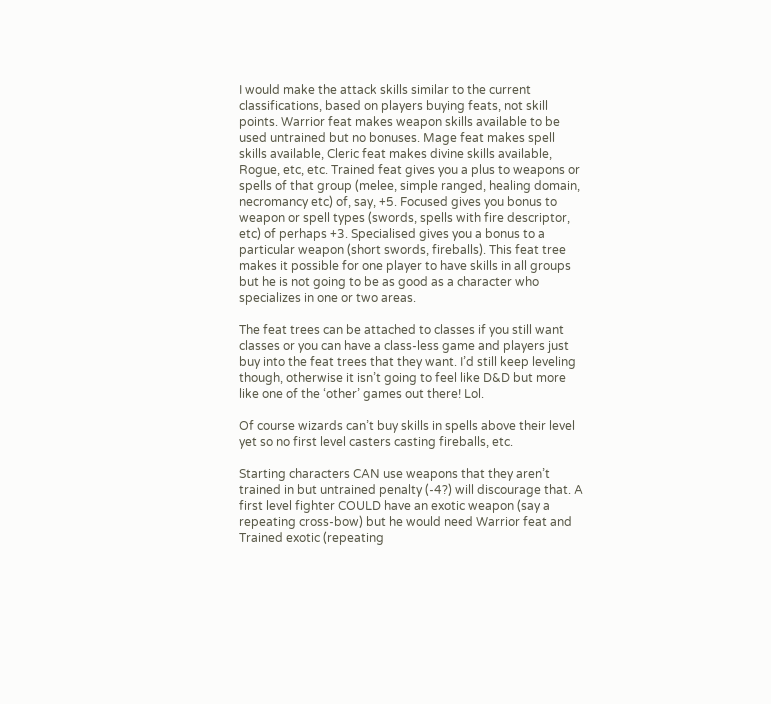I would make the attack skills similar to the current classifications, based on players buying feats, not skill points. Warrior feat makes weapon skills available to be used untrained but no bonuses. Mage feat makes spell skills available, Cleric feat makes divine skills available, Rogue, etc, etc. Trained feat gives you a plus to weapons or spells of that group (melee, simple ranged, healing domain, necromancy etc) of, say, +5. Focused gives you bonus to weapon or spell types (swords, spells with fire descriptor, etc) of perhaps +3. Specialised gives you a bonus to a particular weapon (short swords, fireballs). This feat tree makes it possible for one player to have skills in all groups but he is not going to be as good as a character who specializes in one or two areas.

The feat trees can be attached to classes if you still want classes or you can have a class-less game and players just buy into the feat trees that they want. I’d still keep leveling though, otherwise it isn’t going to feel like D&D but more like one of the ‘other’ games out there! Lol.

Of course wizards can’t buy skills in spells above their level yet so no first level casters casting fireballs, etc.

Starting characters CAN use weapons that they aren’t trained in but untrained penalty (-4?) will discourage that. A first level fighter COULD have an exotic weapon (say a repeating cross-bow) but he would need Warrior feat and Trained exotic (repeating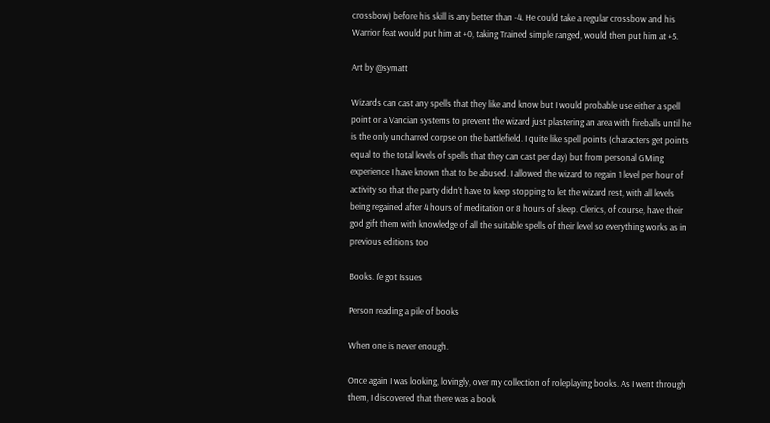crossbow) before his skill is any better than -4. He could take a regular crossbow and his Warrior feat would put him at +0, taking Trained simple ranged, would then put him at +5.

Art by @symatt

Wizards can cast any spells that they like and know but I would probable use either a spell point or a Vancian systems to prevent the wizard just plastering an area with fireballs until he is the only uncharred corpse on the battlefield. I quite like spell points (characters get points equal to the total levels of spells that they can cast per day) but from personal GMing experience I have known that to be abused. I allowed the wizard to regain 1 level per hour of activity so that the party didn’t have to keep stopping to let the wizard rest, with all levels being regained after 4 hours of meditation or 8 hours of sleep. Clerics, of course, have their god gift them with knowledge of all the suitable spells of their level so everything works as in previous editions too

Books. I’e got Issues

Person reading a pile of books

When one is never enough.

Once again I was looking, lovingly, over my collection of roleplaying books. As I went through them, I discovered that there was a book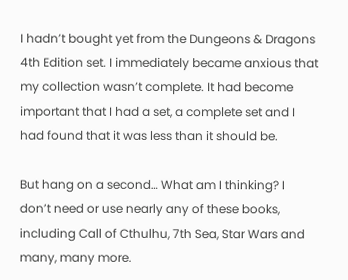I hadn’t bought yet from the Dungeons & Dragons 4th Edition set. I immediately became anxious that my collection wasn’t complete. It had become important that I had a set, a complete set and I had found that it was less than it should be.

But hang on a second… What am I thinking? I don’t need or use nearly any of these books, including Call of Cthulhu, 7th Sea, Star Wars and many, many more.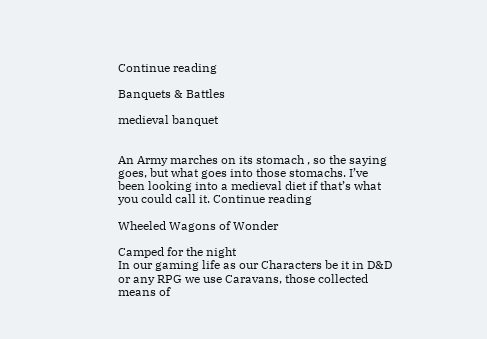Continue reading

Banquets & Battles

medieval banquet


An Army marches on its stomach , so the saying goes, but what goes into those stomachs. I’ve been looking into a medieval diet if that’s what you could call it. Continue reading

Wheeled Wagons of Wonder

Camped for the night
In our gaming life as our Characters be it in D&D or any RPG we use Caravans, those collected means of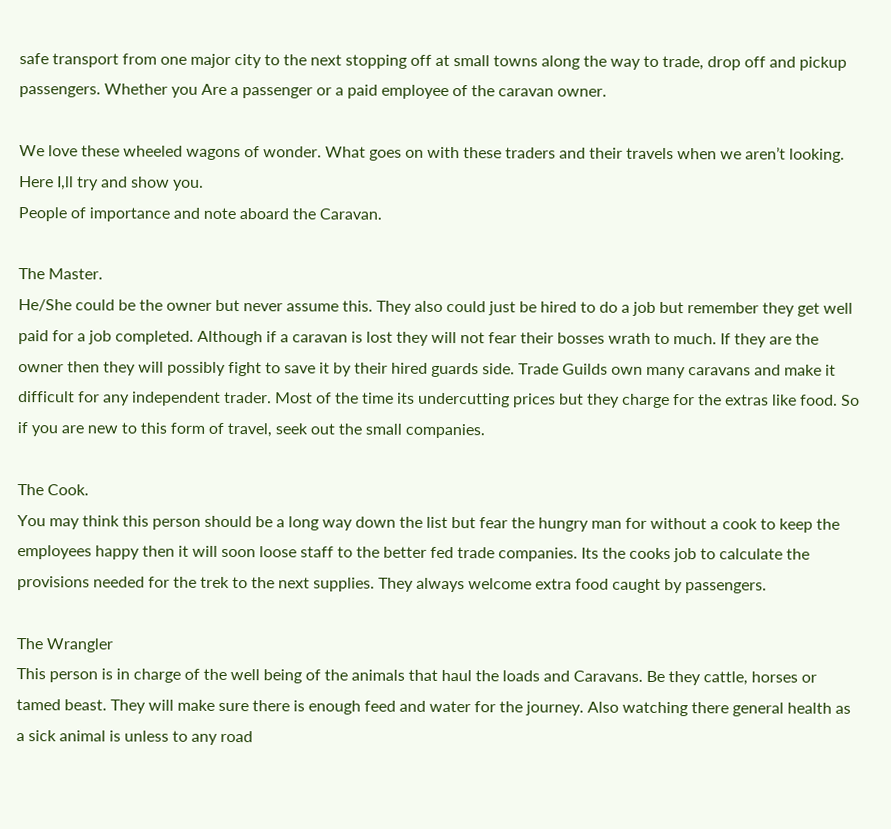safe transport from one major city to the next stopping off at small towns along the way to trade, drop off and pickup passengers. Whether you Are a passenger or a paid employee of the caravan owner.

We love these wheeled wagons of wonder. What goes on with these traders and their travels when we aren’t looking. Here I,ll try and show you.
People of importance and note aboard the Caravan.

The Master.
He/She could be the owner but never assume this. They also could just be hired to do a job but remember they get well paid for a job completed. Although if a caravan is lost they will not fear their bosses wrath to much. If they are the owner then they will possibly fight to save it by their hired guards side. Trade Guilds own many caravans and make it difficult for any independent trader. Most of the time its undercutting prices but they charge for the extras like food. So if you are new to this form of travel, seek out the small companies.

The Cook.
You may think this person should be a long way down the list but fear the hungry man for without a cook to keep the employees happy then it will soon loose staff to the better fed trade companies. Its the cooks job to calculate the provisions needed for the trek to the next supplies. They always welcome extra food caught by passengers.

The Wrangler
This person is in charge of the well being of the animals that haul the loads and Caravans. Be they cattle, horses or tamed beast. They will make sure there is enough feed and water for the journey. Also watching there general health as a sick animal is unless to any road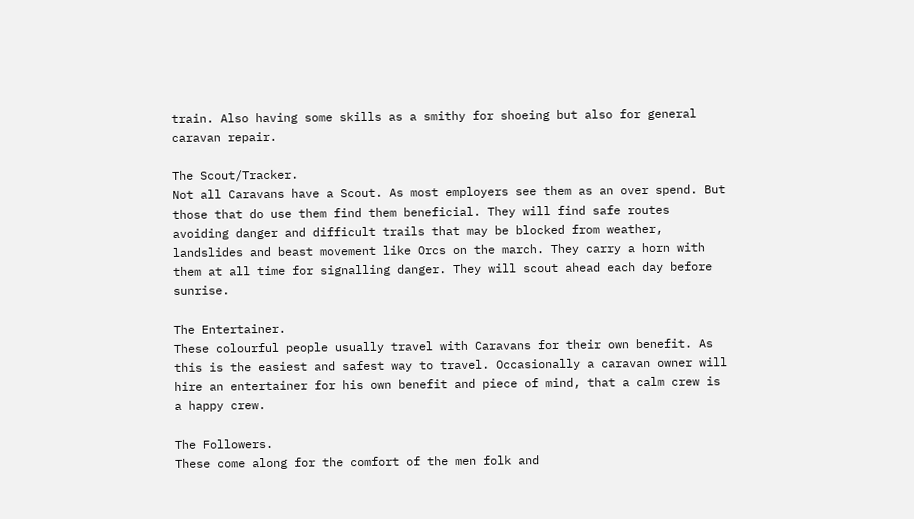train. Also having some skills as a smithy for shoeing but also for general caravan repair.

The Scout/Tracker.
Not all Caravans have a Scout. As most employers see them as an over spend. But those that do use them find them beneficial. They will find safe routes avoiding danger and difficult trails that may be blocked from weather, landslides and beast movement like Orcs on the march. They carry a horn with them at all time for signalling danger. They will scout ahead each day before sunrise.

The Entertainer.
These colourful people usually travel with Caravans for their own benefit. As this is the easiest and safest way to travel. Occasionally a caravan owner will hire an entertainer for his own benefit and piece of mind, that a calm crew is a happy crew.

The Followers.
These come along for the comfort of the men folk and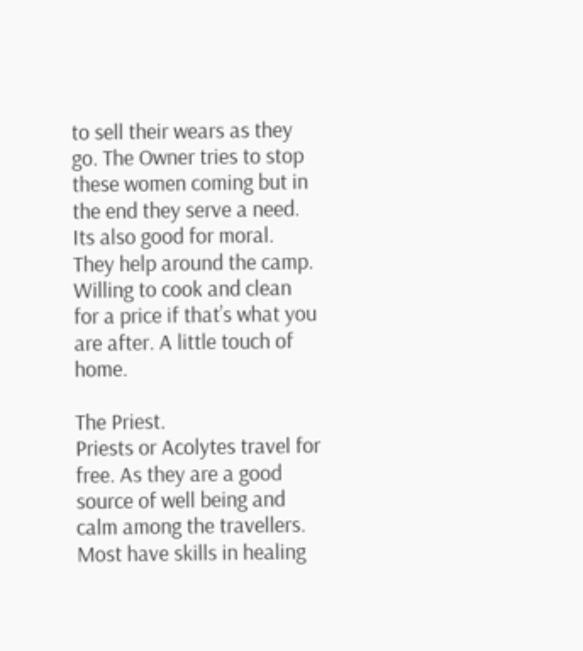to sell their wears as they go. The Owner tries to stop these women coming but in the end they serve a need. Its also good for moral. They help around the camp. Willing to cook and clean for a price if that’s what you are after. A little touch of home.

The Priest.
Priests or Acolytes travel for free. As they are a good source of well being and calm among the travellers. Most have skills in healing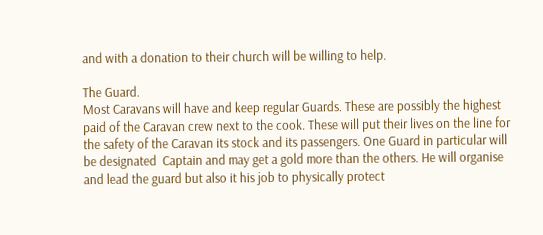and with a donation to their church will be willing to help.

The Guard.
Most Caravans will have and keep regular Guards. These are possibly the highest paid of the Caravan crew next to the cook. These will put their lives on the line for the safety of the Caravan its stock and its passengers. One Guard in particular will be designated  Captain and may get a gold more than the others. He will organise and lead the guard but also it his job to physically protect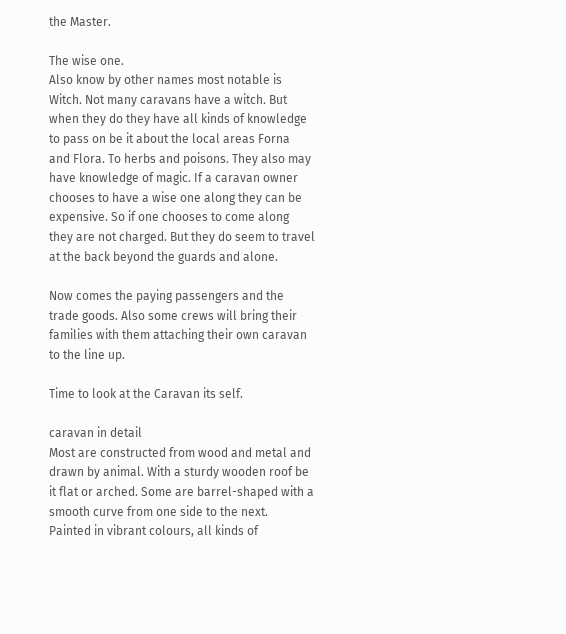the Master.

The wise one.
Also know by other names most notable is Witch. Not many caravans have a witch. But when they do they have all kinds of knowledge to pass on be it about the local areas Forna  and Flora. To herbs and poisons. They also may have knowledge of magic. If a caravan owner chooses to have a wise one along they can be expensive. So if one chooses to come along they are not charged. But they do seem to travel at the back beyond the guards and alone.

Now comes the paying passengers and the trade goods. Also some crews will bring their families with them attaching their own caravan to the line up.

Time to look at the Caravan its self.

caravan in detail
Most are constructed from wood and metal and drawn by animal. With a sturdy wooden roof be it flat or arched. Some are barrel-shaped with a smooth curve from one side to the next.
Painted in vibrant colours, all kinds of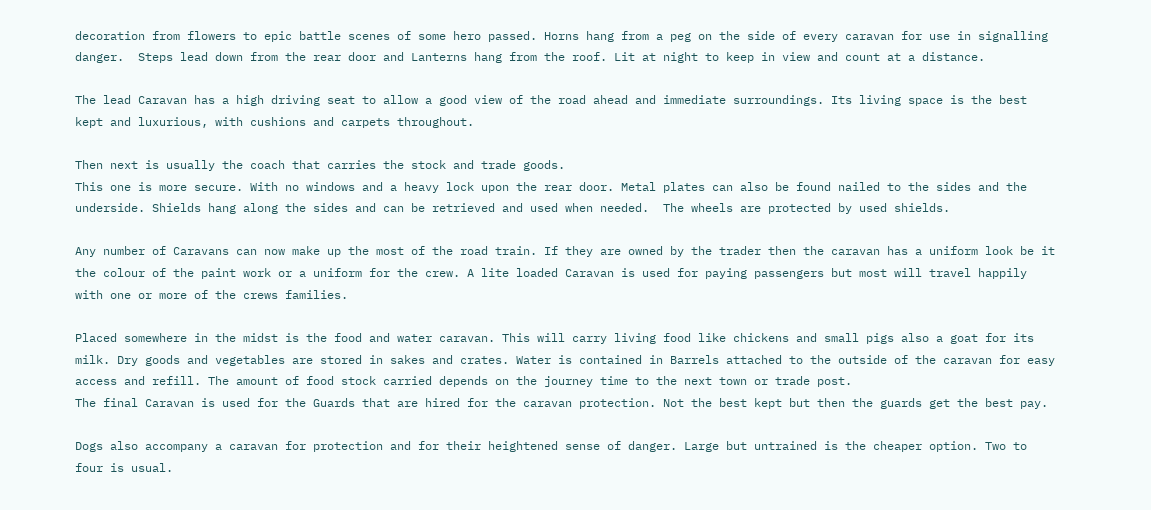decoration from flowers to epic battle scenes of some hero passed. Horns hang from a peg on the side of every caravan for use in signalling danger.  Steps lead down from the rear door and Lanterns hang from the roof. Lit at night to keep in view and count at a distance.

The lead Caravan has a high driving seat to allow a good view of the road ahead and immediate surroundings. Its living space is the best kept and luxurious, with cushions and carpets throughout.

Then next is usually the coach that carries the stock and trade goods.
This one is more secure. With no windows and a heavy lock upon the rear door. Metal plates can also be found nailed to the sides and the underside. Shields hang along the sides and can be retrieved and used when needed.  The wheels are protected by used shields.

Any number of Caravans can now make up the most of the road train. If they are owned by the trader then the caravan has a uniform look be it the colour of the paint work or a uniform for the crew. A lite loaded Caravan is used for paying passengers but most will travel happily with one or more of the crews families.

Placed somewhere in the midst is the food and water caravan. This will carry living food like chickens and small pigs also a goat for its milk. Dry goods and vegetables are stored in sakes and crates. Water is contained in Barrels attached to the outside of the caravan for easy access and refill. The amount of food stock carried depends on the journey time to the next town or trade post.
The final Caravan is used for the Guards that are hired for the caravan protection. Not the best kept but then the guards get the best pay.

Dogs also accompany a caravan for protection and for their heightened sense of danger. Large but untrained is the cheaper option. Two to four is usual.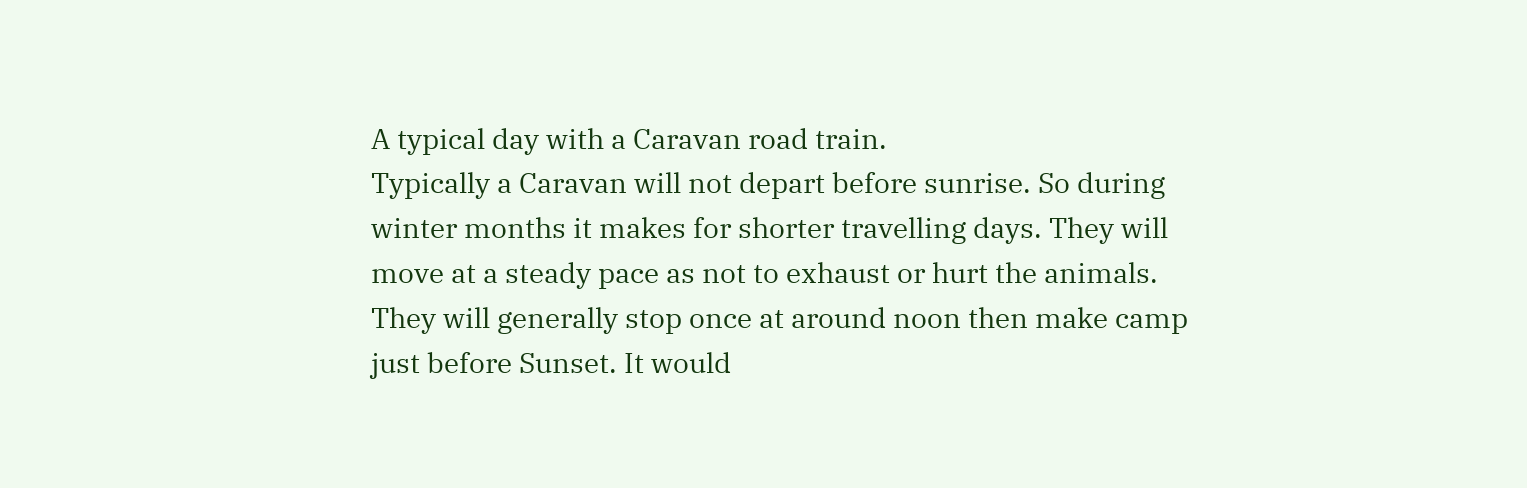A typical day with a Caravan road train.
Typically a Caravan will not depart before sunrise. So during winter months it makes for shorter travelling days. They will move at a steady pace as not to exhaust or hurt the animals. They will generally stop once at around noon then make camp just before Sunset. It would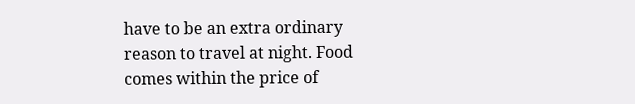have to be an extra ordinary reason to travel at night. Food comes within the price of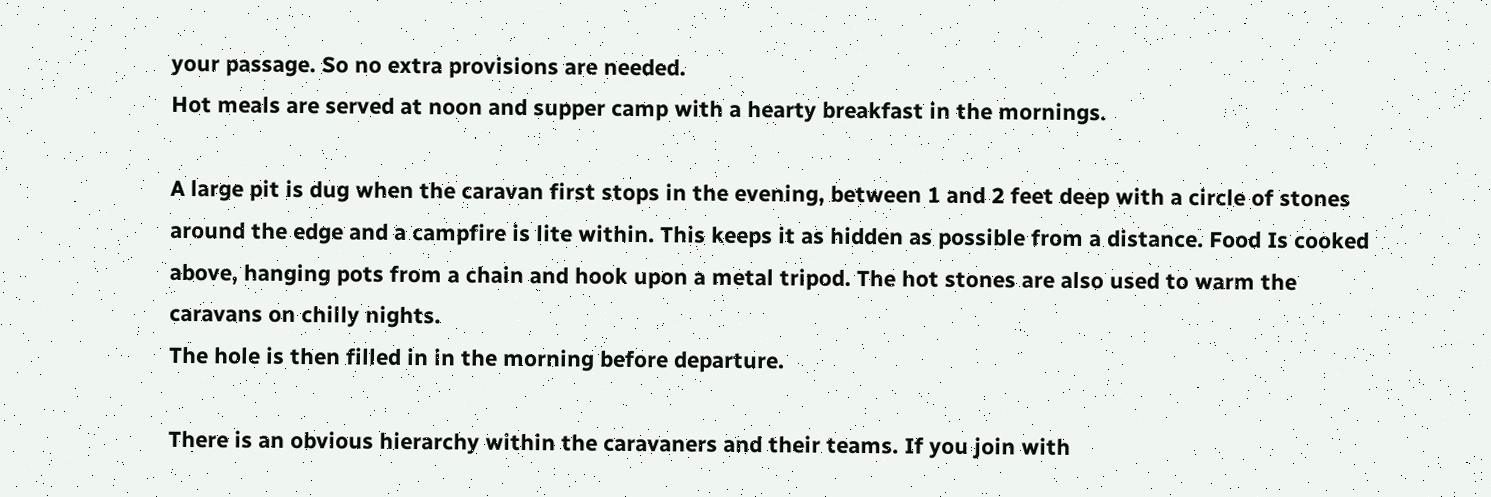your passage. So no extra provisions are needed.
Hot meals are served at noon and supper camp with a hearty breakfast in the mornings.

A large pit is dug when the caravan first stops in the evening, between 1 and 2 feet deep with a circle of stones around the edge and a campfire is lite within. This keeps it as hidden as possible from a distance. Food Is cooked above, hanging pots from a chain and hook upon a metal tripod. The hot stones are also used to warm the caravans on chilly nights.
The hole is then filled in in the morning before departure.

There is an obvious hierarchy within the caravaners and their teams. If you join with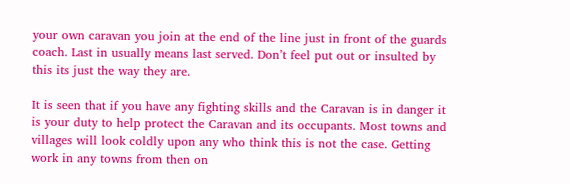your own caravan you join at the end of the line just in front of the guards coach. Last in usually means last served. Don’t feel put out or insulted by this its just the way they are.

It is seen that if you have any fighting skills and the Caravan is in danger it is your duty to help protect the Caravan and its occupants. Most towns and villages will look coldly upon any who think this is not the case. Getting work in any towns from then on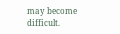may become difficult.